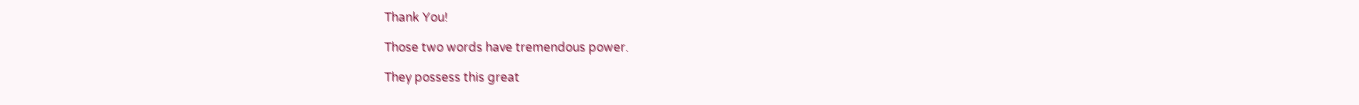Thank You!

Those two words have tremendous power.

They possess this great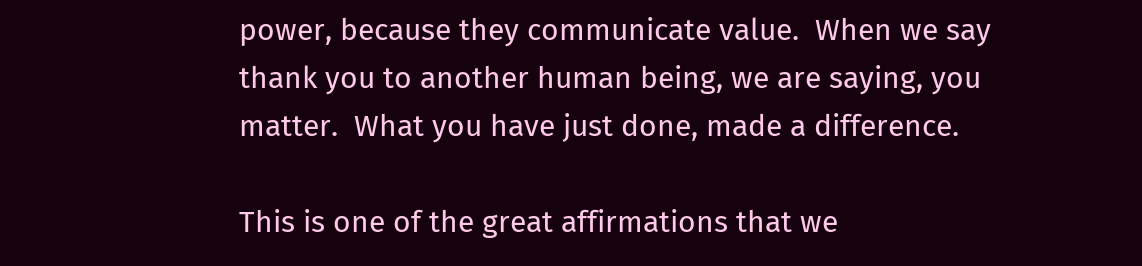power, because they communicate value.  When we say thank you to another human being, we are saying, you matter.  What you have just done, made a difference.

This is one of the great affirmations that we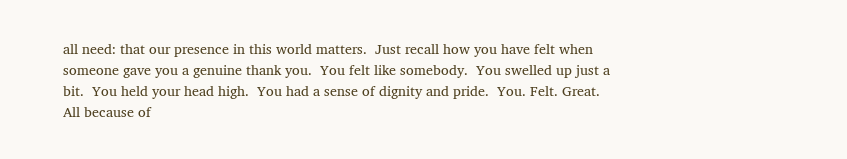all need: that our presence in this world matters.  Just recall how you have felt when someone gave you a genuine thank you.  You felt like somebody.  You swelled up just a bit.  You held your head high.  You had a sense of dignity and pride.  You. Felt. Great.  All because of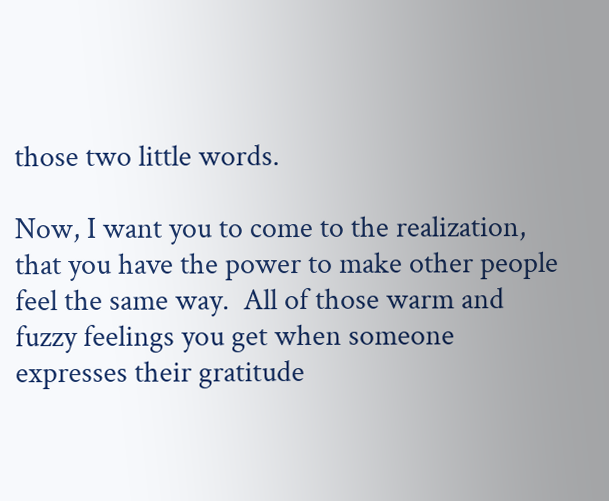those two little words.

Now, I want you to come to the realization, that you have the power to make other people feel the same way.  All of those warm and fuzzy feelings you get when someone expresses their gratitude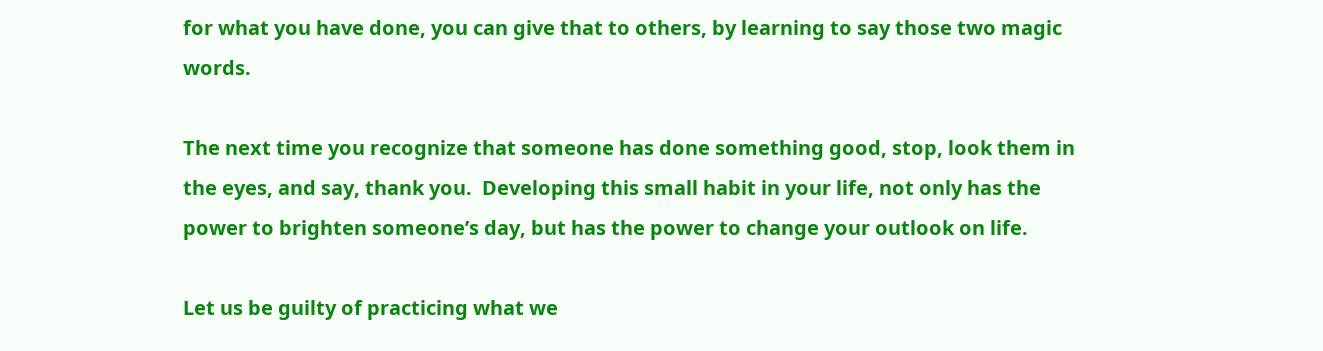for what you have done, you can give that to others, by learning to say those two magic words.

The next time you recognize that someone has done something good, stop, look them in the eyes, and say, thank you.  Developing this small habit in your life, not only has the power to brighten someone’s day, but has the power to change your outlook on life.

Let us be guilty of practicing what we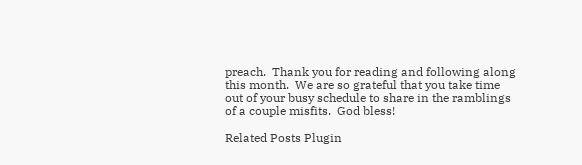preach.  Thank you for reading and following along this month.  We are so grateful that you take time out of your busy schedule to share in the ramblings of a couple misfits.  God bless!

Related Posts Plugin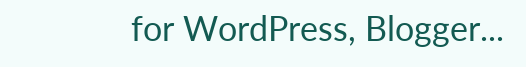for WordPress, Blogger...